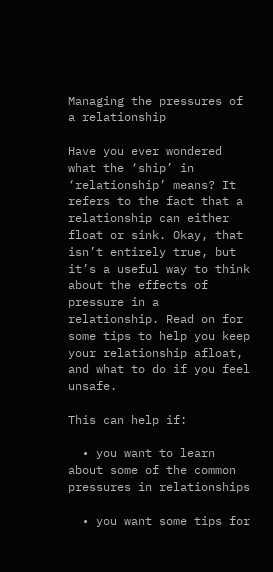Managing the pressures of a relationship

Have you ever wondered what the ‘ship’ in ‘relationship’ means? It refers to the fact that a relationship can either float or sink. Okay, that isn’t entirely true, but it’s a useful way to think about the effects of pressure in a relationship. Read on for some tips to help you keep your relationship afloat, and what to do if you feel unsafe.

This can help if:

  • you want to learn about some of the common pressures in relationships

  • you want some tips for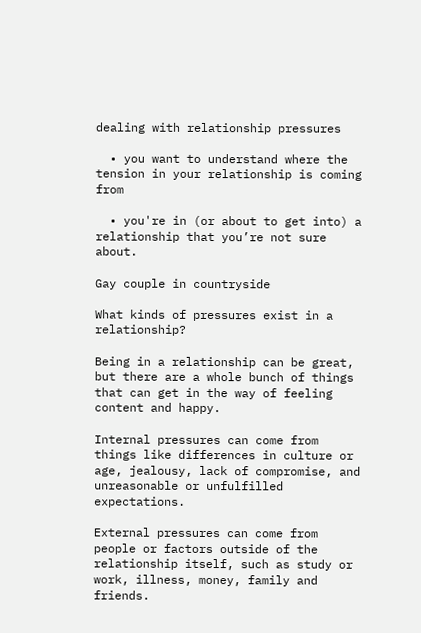dealing with relationship pressures

  • you want to understand where the tension in your relationship is coming from

  • you're in (or about to get into) a relationship that you’re not sure about.

Gay couple in countryside

What kinds of pressures exist in a relationship?

Being in a relationship can be great, but there are a whole bunch of things that can get in the way of feeling content and happy.

Internal pressures can come from things like differences in culture or age, jealousy, lack of compromise, and unreasonable or unfulfilled expectations.

External pressures can come from people or factors outside of the relationship itself, such as study or work, illness, money, family and friends.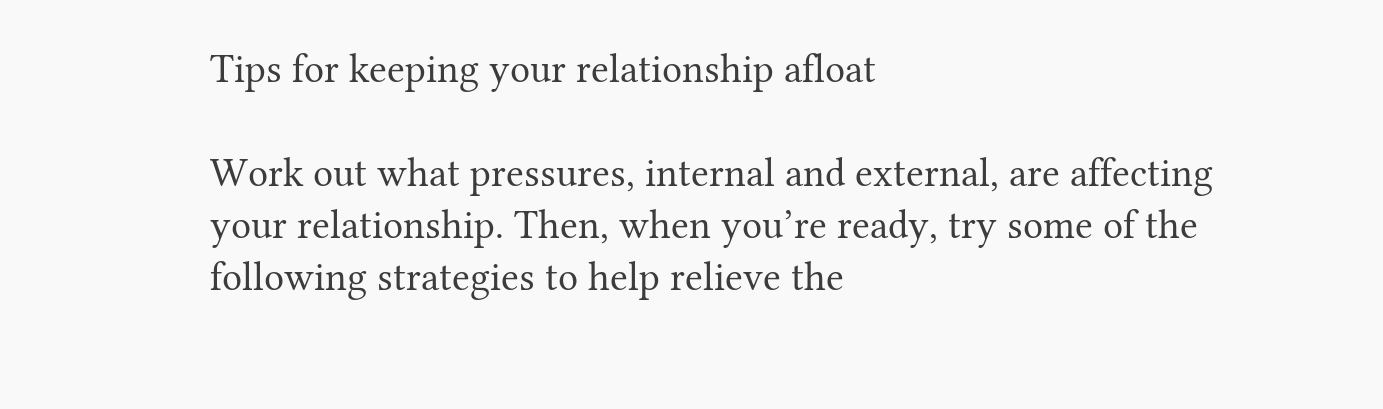Tips for keeping your relationship afloat

Work out what pressures, internal and external, are affecting your relationship. Then, when you’re ready, try some of the following strategies to help relieve the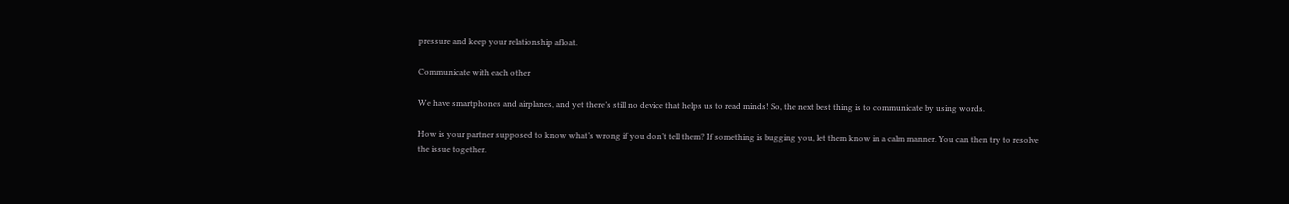pressure and keep your relationship afloat.

Communicate with each other

We have smartphones and airplanes, and yet there’s still no device that helps us to read minds! So, the next best thing is to communicate by using words.

How is your partner supposed to know what’s wrong if you don’t tell them? If something is bugging you, let them know in a calm manner. You can then try to resolve the issue together.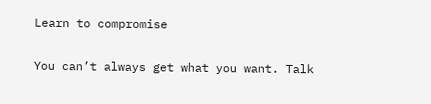Learn to compromise

You can’t always get what you want. Talk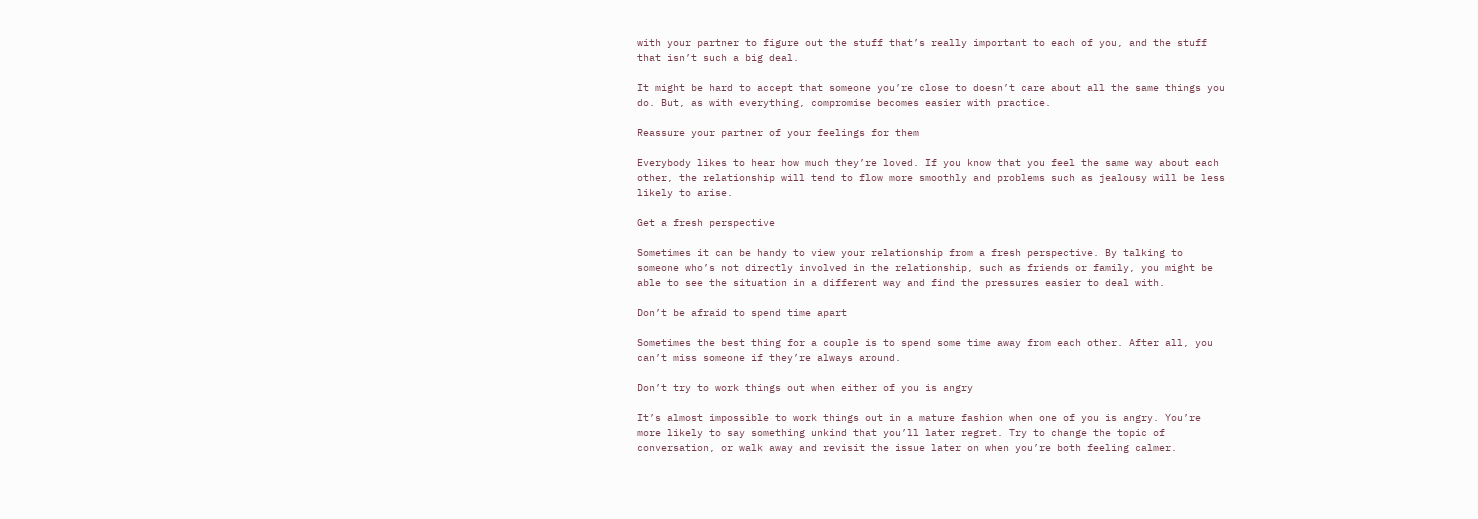with your partner to figure out the stuff that’s really important to each of you, and the stuff that isn’t such a big deal.

It might be hard to accept that someone you’re close to doesn’t care about all the same things you do. But, as with everything, compromise becomes easier with practice.

Reassure your partner of your feelings for them

Everybody likes to hear how much they’re loved. If you know that you feel the same way about each other, the relationship will tend to flow more smoothly and problems such as jealousy will be less likely to arise.

Get a fresh perspective

Sometimes it can be handy to view your relationship from a fresh perspective. By talking to someone who’s not directly involved in the relationship, such as friends or family, you might be able to see the situation in a different way and find the pressures easier to deal with.

Don’t be afraid to spend time apart

Sometimes the best thing for a couple is to spend some time away from each other. After all, you can’t miss someone if they’re always around.

Don’t try to work things out when either of you is angry

It’s almost impossible to work things out in a mature fashion when one of you is angry. You’re more likely to say something unkind that you’ll later regret. Try to change the topic of conversation, or walk away and revisit the issue later on when you’re both feeling calmer.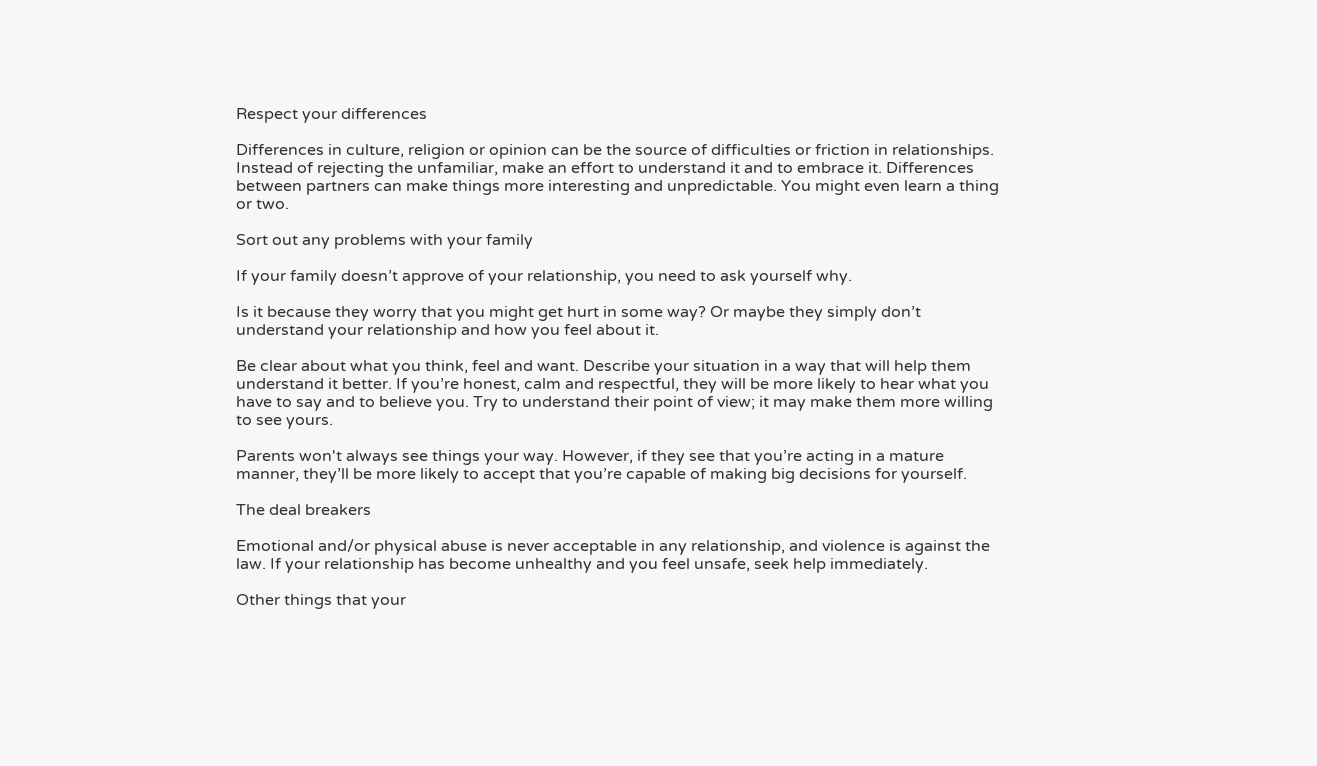Respect your differences

Differences in culture, religion or opinion can be the source of difficulties or friction in relationships. Instead of rejecting the unfamiliar, make an effort to understand it and to embrace it. Differences between partners can make things more interesting and unpredictable. You might even learn a thing or two.

Sort out any problems with your family

If your family doesn’t approve of your relationship, you need to ask yourself why.

Is it because they worry that you might get hurt in some way? Or maybe they simply don’t understand your relationship and how you feel about it.

Be clear about what you think, feel and want. Describe your situation in a way that will help them understand it better. If you’re honest, calm and respectful, they will be more likely to hear what you have to say and to believe you. Try to understand their point of view; it may make them more willing to see yours.

Parents won't always see things your way. However, if they see that you’re acting in a mature manner, they’ll be more likely to accept that you’re capable of making big decisions for yourself.

The deal breakers

Emotional and/or physical abuse is never acceptable in any relationship, and violence is against the law. If your relationship has become unhealthy and you feel unsafe, seek help immediately.

Other things that your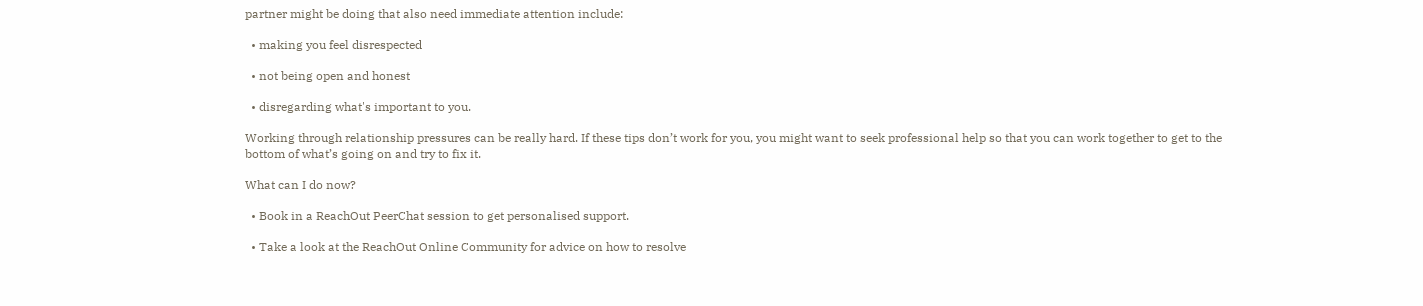partner might be doing that also need immediate attention include:

  • making you feel disrespected

  • not being open and honest

  • disregarding what's important to you.

Working through relationship pressures can be really hard. If these tips don’t work for you, you might want to seek professional help so that you can work together to get to the bottom of what’s going on and try to fix it.

What can I do now?

  • Book in a ReachOut PeerChat session to get personalised support.

  • Take a look at the ReachOut Online Community for advice on how to resolve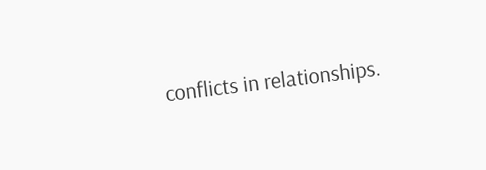conflicts in relationships.